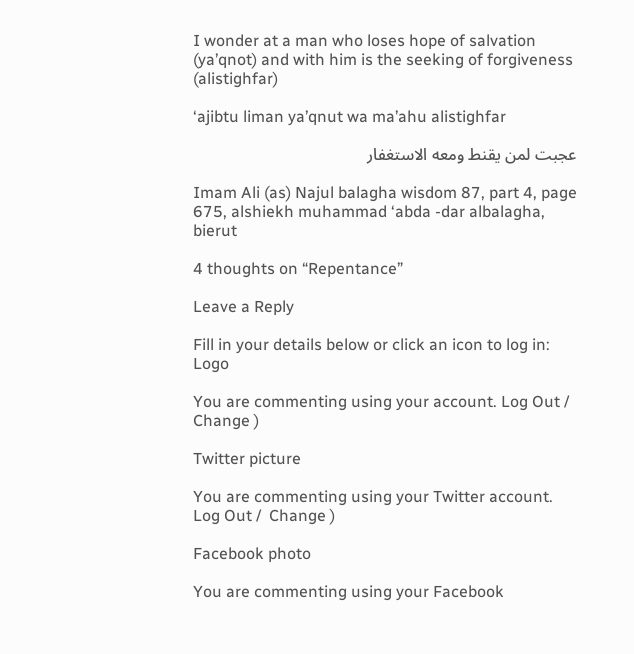I wonder at a man who loses hope of salvation (ya’qnot) and with him is the seeking of forgiveness (alistighfar)

‘ajibtu liman ya’qnut wa ma’ahu alistighfar

عجبت لمن يقنط ومعه الاستغفار

Imam Ali (as) Najul balagha wisdom 87, part 4, page 675, alshiekh muhammad ‘abda -dar albalagha, bierut

4 thoughts on “Repentance”

Leave a Reply

Fill in your details below or click an icon to log in: Logo

You are commenting using your account. Log Out /  Change )

Twitter picture

You are commenting using your Twitter account. Log Out /  Change )

Facebook photo

You are commenting using your Facebook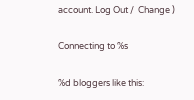account. Log Out /  Change )

Connecting to %s

%d bloggers like this: